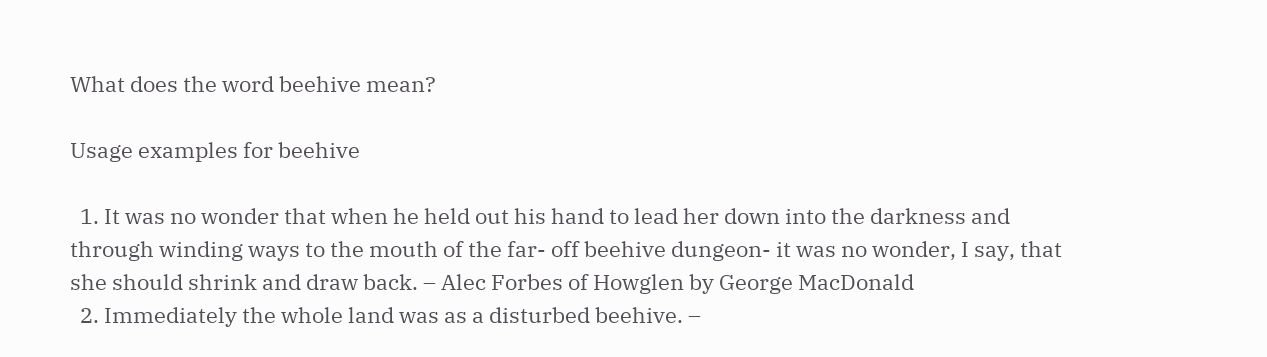What does the word beehive mean?

Usage examples for beehive

  1. It was no wonder that when he held out his hand to lead her down into the darkness and through winding ways to the mouth of the far- off beehive dungeon- it was no wonder, I say, that she should shrink and draw back. – Alec Forbes of Howglen by George MacDonald
  2. Immediately the whole land was as a disturbed beehive. –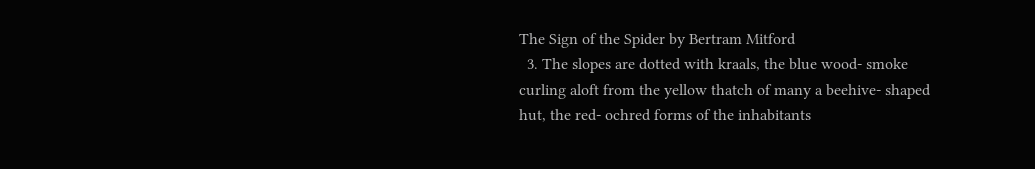The Sign of the Spider by Bertram Mitford
  3. The slopes are dotted with kraals, the blue wood- smoke curling aloft from the yellow thatch of many a beehive- shaped hut, the red- ochred forms of the inhabitants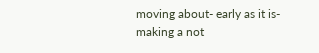moving about- early as it is- making a not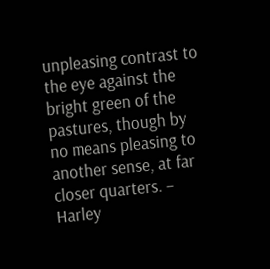unpleasing contrast to the eye against the bright green of the pastures, though by no means pleasing to another sense, at far closer quarters. – Harley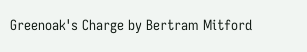Greenoak's Charge by Bertram Mitford